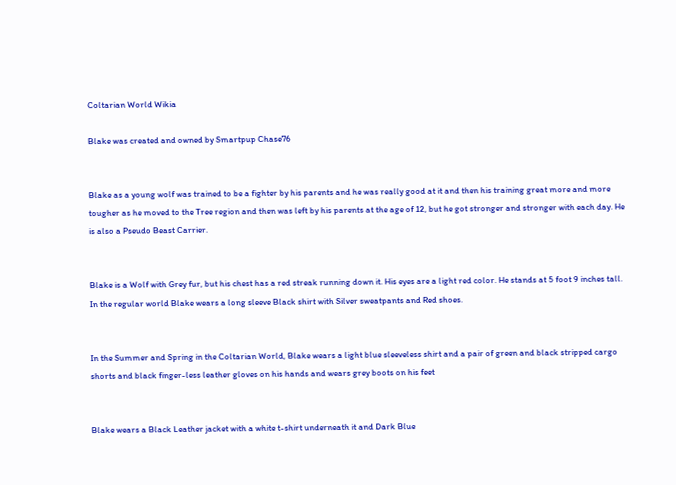Coltarian World Wikia

Blake was created and owned by Smartpup Chase76


Blake as a young wolf was trained to be a fighter by his parents and he was really good at it and then his training great more and more tougher as he moved to the Tree region and then was left by his parents at the age of 12, but he got stronger and stronger with each day. He is also a Pseudo Beast Carrier.


Blake is a Wolf with Grey fur, but his chest has a red streak running down it. His eyes are a light red color. He stands at 5 foot 9 inches tall. In the regular world Blake wears a long sleeve Black shirt with Silver sweatpants and Red shoes.


In the Summer and Spring in the Coltarian World, Blake wears a light blue sleeveless shirt and a pair of green and black stripped cargo shorts and black finger-less leather gloves on his hands and wears grey boots on his feet


Blake wears a Black Leather jacket with a white t-shirt underneath it and Dark Blue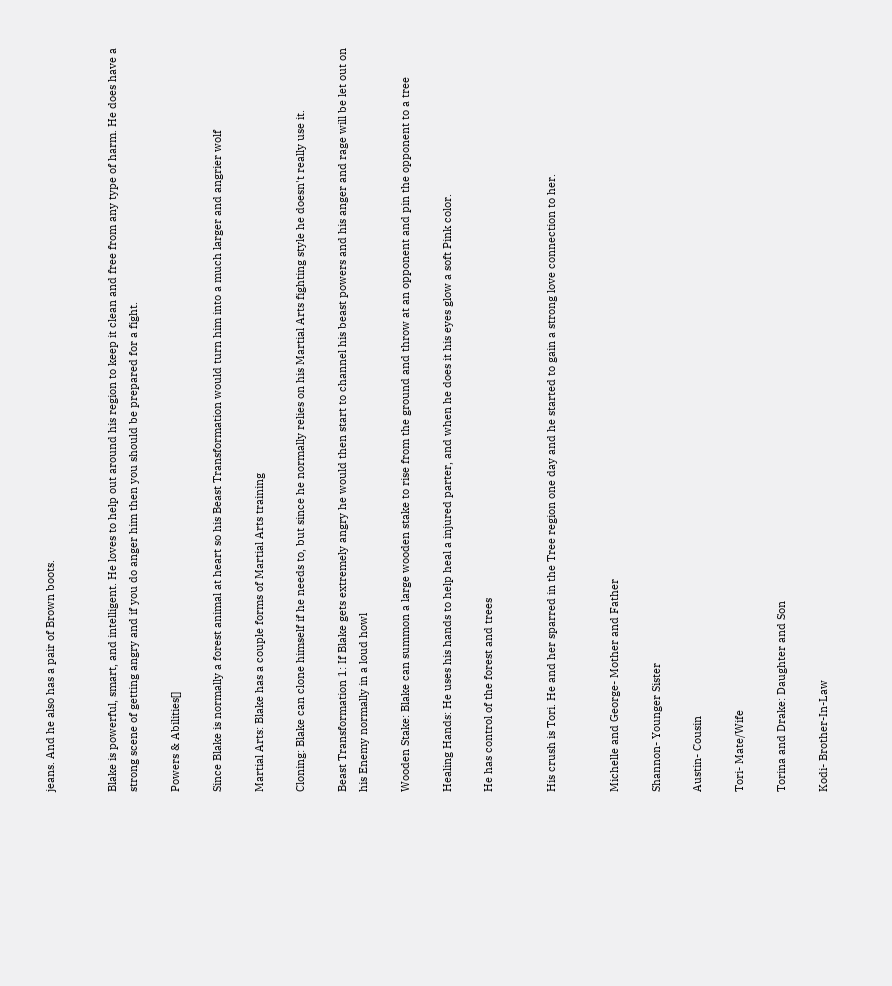jeans. And he also has a pair of Brown boots.


Blake is powerful, smart, and intelligent. He loves to help out around his region to keep it clean and free from any type of harm. He does have a strong scene of getting angry and if you do anger him then you should be prepared for a fight.

Powers & Abilities[]

Since Blake is normally a forest animal at heart so his Beast Transformation would turn him into a much larger and angrier wolf

Martial Arts: Blake has a couple forms of Martial Arts training

Cloning: Blake can clone himself if he needs to, but since he normally relies on his Martial Arts fighting style he doesn't really use it.

Beast Transformation 1: If Blake gets extremely angry he would then start to channel his beast powers and his anger and rage will be let out on his Enemy normally in a loud howl

Wooden Stake: Blake can summon a large wooden stake to rise from the ground and throw at an opponent and pin the opponent to a tree

Healing Hands: He uses his hands to help heal a injured parter, and when he does it his eyes glow a soft Pink color.

He has control of the forest and trees


His crush is Tori. He and her sparred in the Tree region one day and he started to gain a strong love connection to her.


Michelle and George- Mother and Father

Shannon- Younger Sister

Austin- Cousin

Tori- Mate/Wife

Torina and Drake: Daughter and Son

Kodi- Brother-In-Law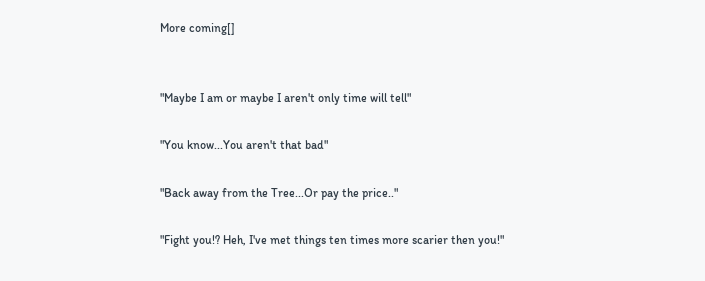More coming[]


"Maybe I am or maybe I aren't only time will tell"

"You know...You aren't that bad"

"Back away from the Tree...Or pay the price.."

"Fight you!? Heh, I've met things ten times more scarier then you!"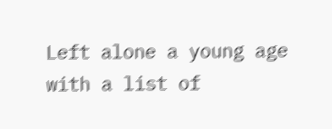Left alone a young age with a list of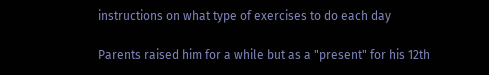instructions on what type of exercises to do each day

Parents raised him for a while but as a "present" for his 12th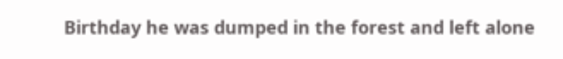Birthday he was dumped in the forest and left alone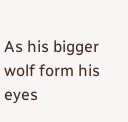As his bigger wolf form his eyes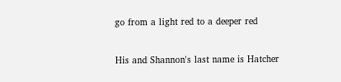go from a light red to a deeper red

His and Shannon's last name is Hatcher